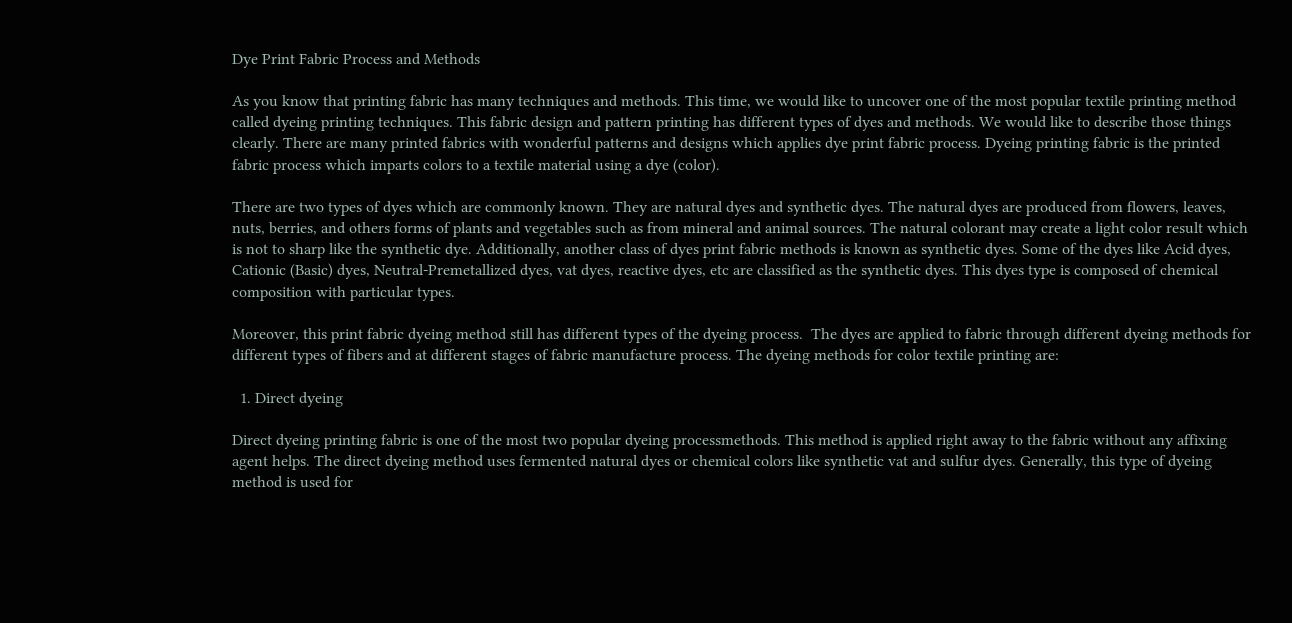Dye Print Fabric Process and Methods

As you know that printing fabric has many techniques and methods. This time, we would like to uncover one of the most popular textile printing method called dyeing printing techniques. This fabric design and pattern printing has different types of dyes and methods. We would like to describe those things clearly. There are many printed fabrics with wonderful patterns and designs which applies dye print fabric process. Dyeing printing fabric is the printed fabric process which imparts colors to a textile material using a dye (color).

There are two types of dyes which are commonly known. They are natural dyes and synthetic dyes. The natural dyes are produced from flowers, leaves, nuts, berries, and others forms of plants and vegetables such as from mineral and animal sources. The natural colorant may create a light color result which is not to sharp like the synthetic dye. Additionally, another class of dyes print fabric methods is known as synthetic dyes. Some of the dyes like Acid dyes, Cationic (Basic) dyes, Neutral-Premetallized dyes, vat dyes, reactive dyes, etc are classified as the synthetic dyes. This dyes type is composed of chemical composition with particular types.

Moreover, this print fabric dyeing method still has different types of the dyeing process.  The dyes are applied to fabric through different dyeing methods for different types of fibers and at different stages of fabric manufacture process. The dyeing methods for color textile printing are:

  1. Direct dyeing

Direct dyeing printing fabric is one of the most two popular dyeing processmethods. This method is applied right away to the fabric without any affixing agent helps. The direct dyeing method uses fermented natural dyes or chemical colors like synthetic vat and sulfur dyes. Generally, this type of dyeing method is used for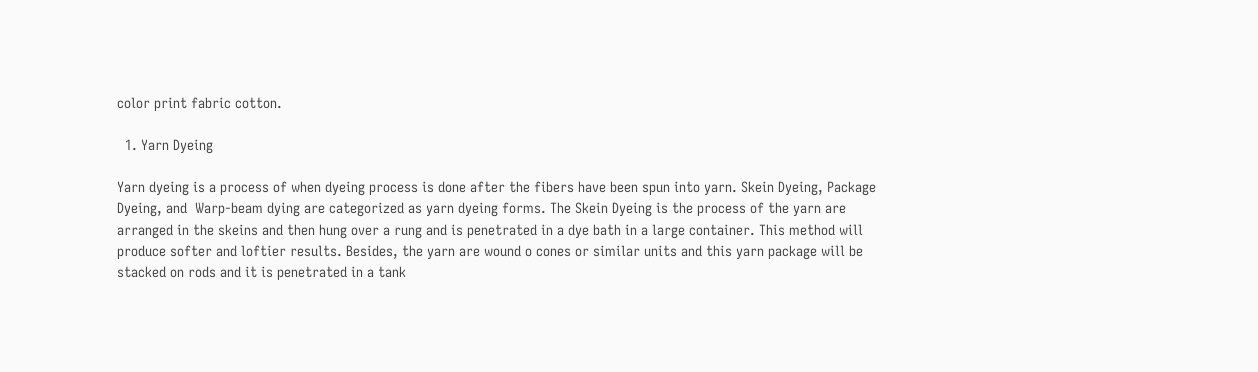color print fabric cotton.

  1. Yarn Dyeing

Yarn dyeing is a process of when dyeing process is done after the fibers have been spun into yarn. Skein Dyeing, Package Dyeing, and  Warp-beam dying are categorized as yarn dyeing forms. The Skein Dyeing is the process of the yarn are arranged in the skeins and then hung over a rung and is penetrated in a dye bath in a large container. This method will produce softer and loftier results. Besides, the yarn are wound o cones or similar units and this yarn package will be stacked on rods and it is penetrated in a tank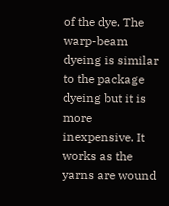of the dye. The warp-beam dyeing is similar to the package dyeing but it is more inexpensive. It works as the yarns are wound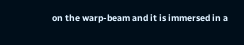on the warp-beam and it is immersed in a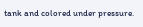tank and colored under pressure.